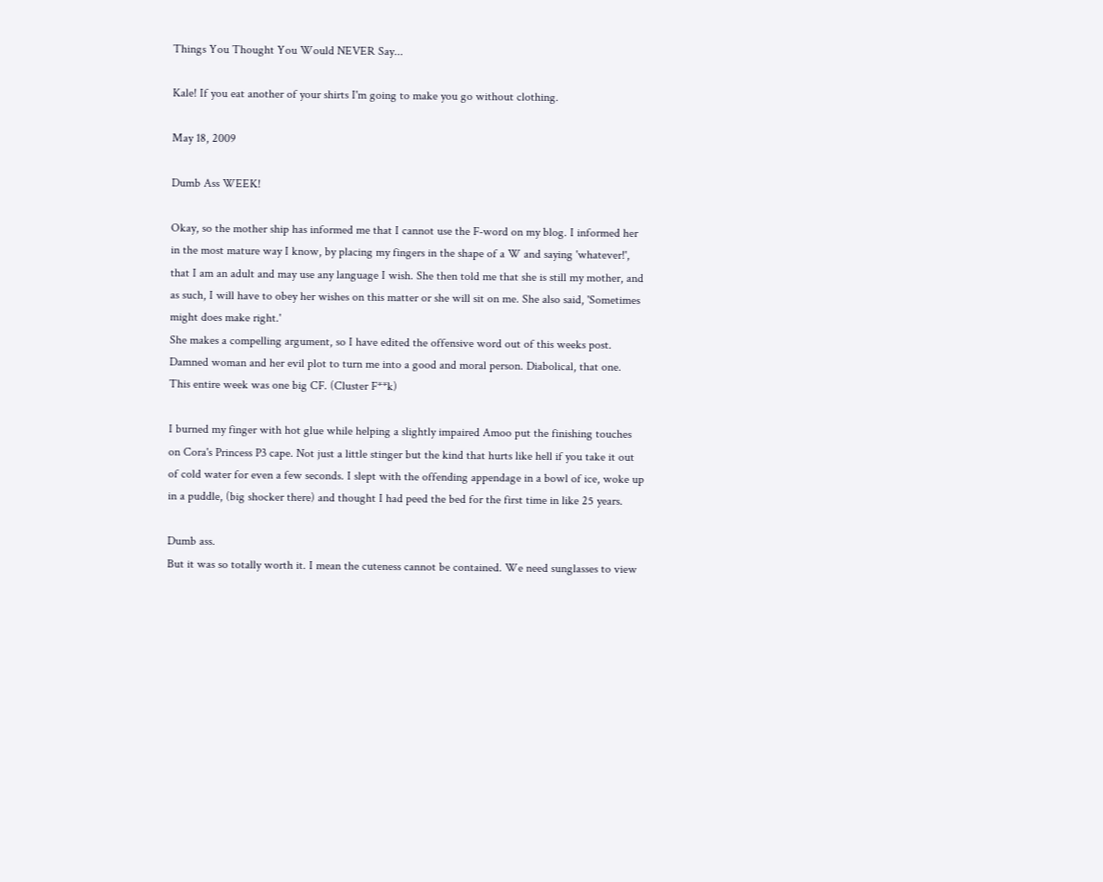Things You Thought You Would NEVER Say...

Kale! If you eat another of your shirts I'm going to make you go without clothing.

May 18, 2009

Dumb Ass WEEK!

Okay, so the mother ship has informed me that I cannot use the F-word on my blog. I informed her in the most mature way I know, by placing my fingers in the shape of a W and saying 'whatever!', that I am an adult and may use any language I wish. She then told me that she is still my mother, and as such, I will have to obey her wishes on this matter or she will sit on me. She also said, 'Sometimes might does make right.'
She makes a compelling argument, so I have edited the offensive word out of this weeks post. Damned woman and her evil plot to turn me into a good and moral person. Diabolical, that one.
This entire week was one big CF. (Cluster F**k)

I burned my finger with hot glue while helping a slightly impaired Amoo put the finishing touches on Cora's Princess P3 cape. Not just a little stinger but the kind that hurts like hell if you take it out of cold water for even a few seconds. I slept with the offending appendage in a bowl of ice, woke up in a puddle, (big shocker there) and thought I had peed the bed for the first time in like 25 years.

Dumb ass.
But it was so totally worth it. I mean the cuteness cannot be contained. We need sunglasses to view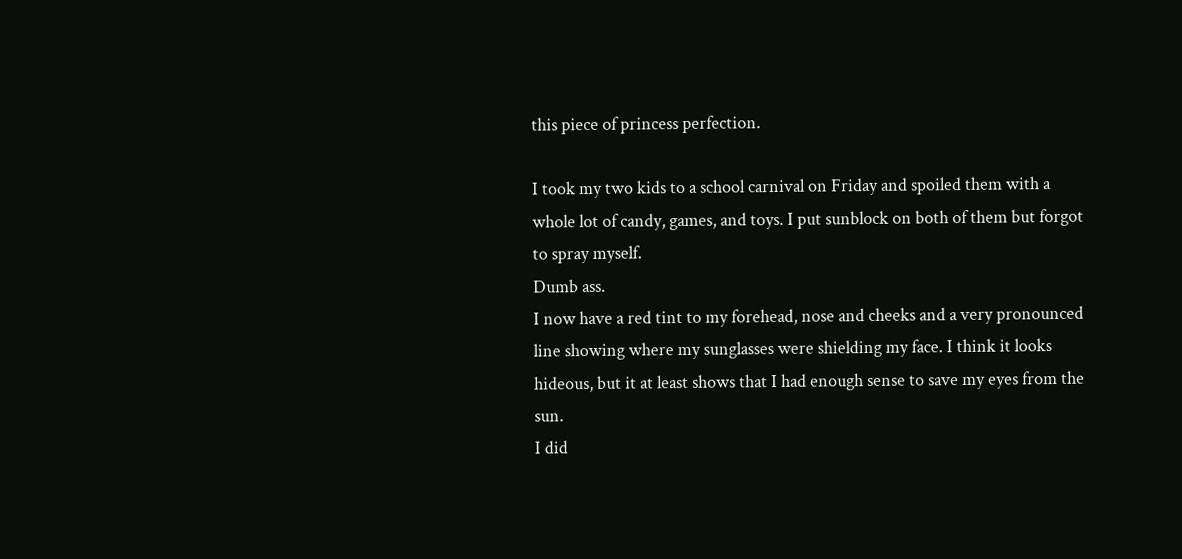this piece of princess perfection.

I took my two kids to a school carnival on Friday and spoiled them with a whole lot of candy, games, and toys. I put sunblock on both of them but forgot to spray myself.
Dumb ass.
I now have a red tint to my forehead, nose and cheeks and a very pronounced line showing where my sunglasses were shielding my face. I think it looks hideous, but it at least shows that I had enough sense to save my eyes from the sun.
I did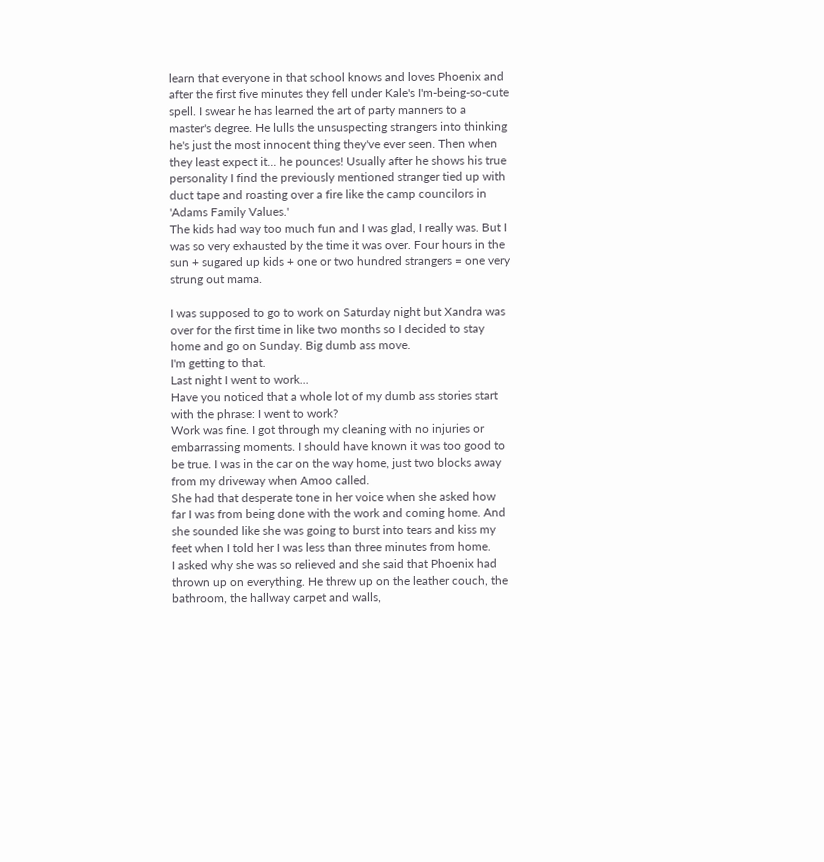learn that everyone in that school knows and loves Phoenix and after the first five minutes they fell under Kale's I'm-being-so-cute spell. I swear he has learned the art of party manners to a master's degree. He lulls the unsuspecting strangers into thinking he's just the most innocent thing they've ever seen. Then when they least expect it... he pounces! Usually after he shows his true personality I find the previously mentioned stranger tied up with duct tape and roasting over a fire like the camp councilors in 'Adams Family Values.'
The kids had way too much fun and I was glad, I really was. But I was so very exhausted by the time it was over. Four hours in the sun + sugared up kids + one or two hundred strangers = one very strung out mama.

I was supposed to go to work on Saturday night but Xandra was over for the first time in like two months so I decided to stay home and go on Sunday. Big dumb ass move.
I'm getting to that.
Last night I went to work...
Have you noticed that a whole lot of my dumb ass stories start with the phrase: I went to work?
Work was fine. I got through my cleaning with no injuries or embarrassing moments. I should have known it was too good to be true. I was in the car on the way home, just two blocks away from my driveway when Amoo called.
She had that desperate tone in her voice when she asked how far I was from being done with the work and coming home. And she sounded like she was going to burst into tears and kiss my feet when I told her I was less than three minutes from home.
I asked why she was so relieved and she said that Phoenix had thrown up on everything. He threw up on the leather couch, the bathroom, the hallway carpet and walls,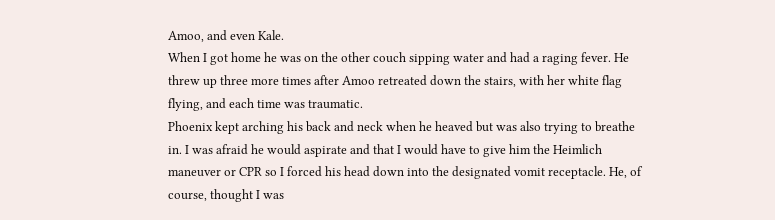Amoo, and even Kale.
When I got home he was on the other couch sipping water and had a raging fever. He threw up three more times after Amoo retreated down the stairs, with her white flag flying, and each time was traumatic.
Phoenix kept arching his back and neck when he heaved but was also trying to breathe in. I was afraid he would aspirate and that I would have to give him the Heimlich maneuver or CPR so I forced his head down into the designated vomit receptacle. He, of course, thought I was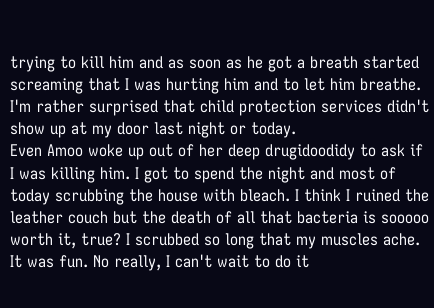trying to kill him and as soon as he got a breath started screaming that I was hurting him and to let him breathe.
I'm rather surprised that child protection services didn't show up at my door last night or today.
Even Amoo woke up out of her deep drugidoodidy to ask if I was killing him. I got to spend the night and most of today scrubbing the house with bleach. I think I ruined the leather couch but the death of all that bacteria is sooooo worth it, true? I scrubbed so long that my muscles ache.
It was fun. No really, I can't wait to do it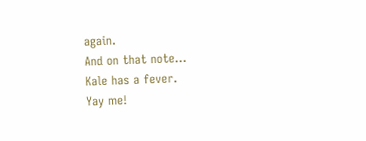again.
And on that note...
Kale has a fever.
Yay me!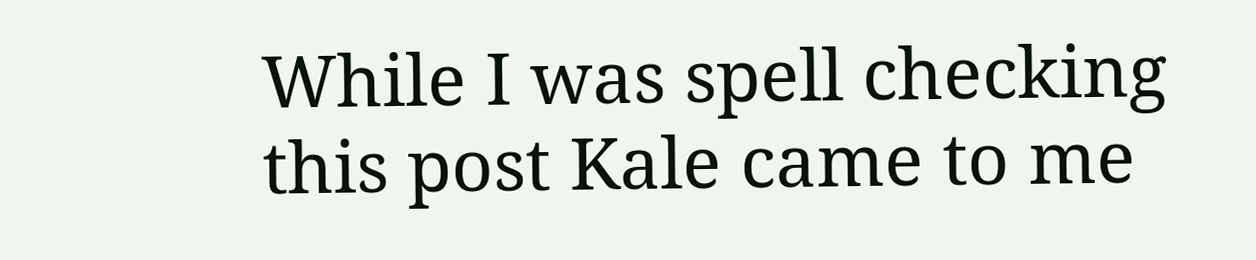While I was spell checking this post Kale came to me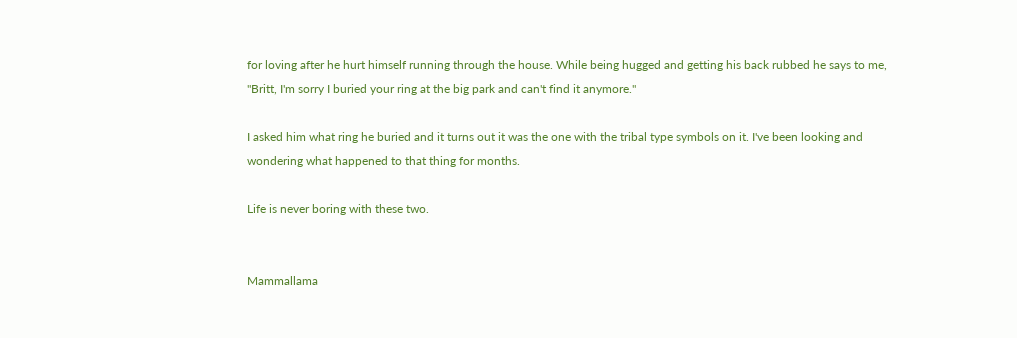for loving after he hurt himself running through the house. While being hugged and getting his back rubbed he says to me, "Britt, I'm sorry I buried your ring at the big park and can't find it anymore."

I asked him what ring he buried and it turns out it was the one with the tribal type symbols on it. I've been looking and wondering what happened to that thing for months.

Life is never boring with these two.


Mammallama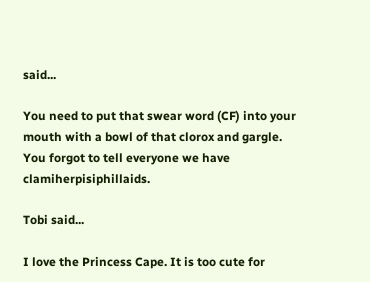said...

You need to put that swear word (CF) into your mouth with a bowl of that clorox and gargle. You forgot to tell everyone we have clamiherpisiphillaids.

Tobi said...

I love the Princess Cape. It is too cute for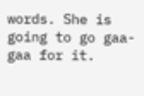words. She is going to go gaa-gaa for it.